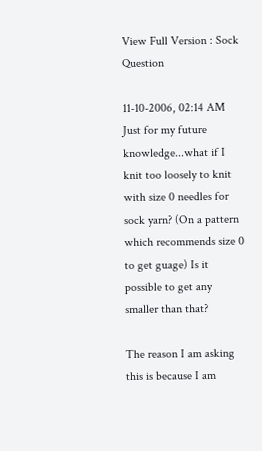View Full Version : Sock Question

11-10-2006, 02:14 AM
Just for my future knowledge...what if I knit too loosely to knit with size 0 needles for sock yarn? (On a pattern which recommends size 0 to get guage) Is it possible to get any smaller than that?

The reason I am asking this is because I am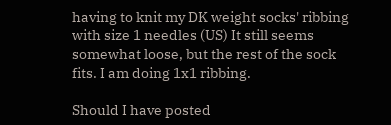having to knit my DK weight socks' ribbing with size 1 needles (US) It still seems somewhat loose, but the rest of the sock fits. I am doing 1x1 ribbing.

Should I have posted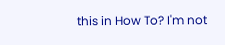this in How To? I'm not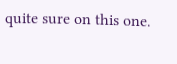quite sure on this one.